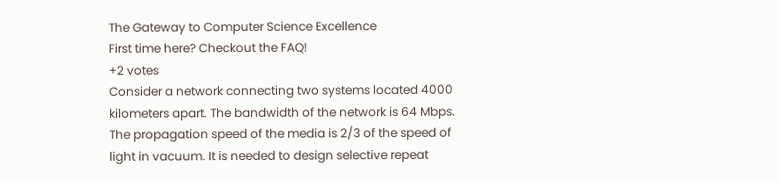The Gateway to Computer Science Excellence
First time here? Checkout the FAQ!
+2 votes
Consider a network connecting two systems located 4000 kilometers apart. The bandwidth of the network is 64 Mbps. The propagation speed of the media is 2/3 of the speed of light in vacuum. It is needed to design selective repeat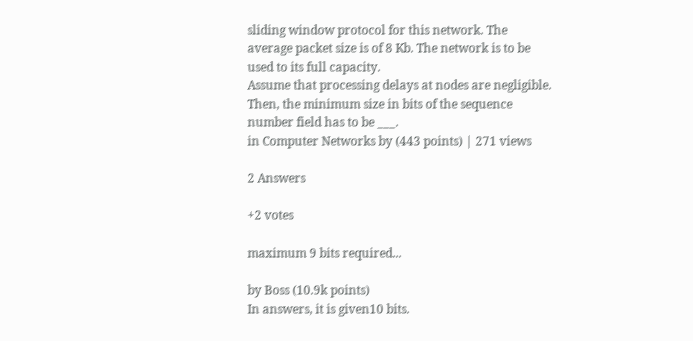sliding window protocol for this network. The average packet size is of 8 Kb. The network is to be used to its full capacity.
Assume that processing delays at nodes are negligible. Then, the minimum size in bits of the sequence number field has to be ___.
in Computer Networks by (443 points) | 271 views

2 Answers

+2 votes

maximum 9 bits required...

by Boss (10.9k points)
In answers, it is given10 bits.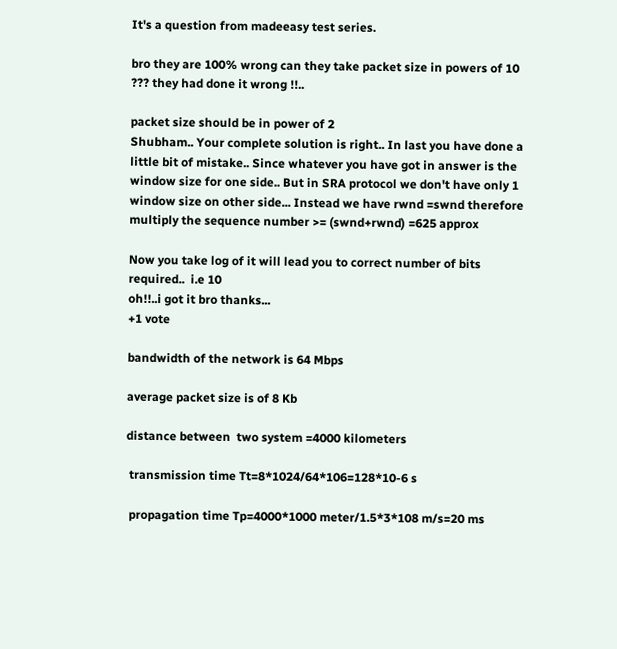It's a question from madeeasy test series.

bro they are 100% wrong can they take packet size in powers of 10 ??? they had done it wrong !!..

packet size should be in power of 2
Shubham.. Your complete solution is right.. In last you have done a little bit of mistake.. Since whatever you have got in answer is the window size for one side.. But in SRA protocol we don't have only 1 window size on other side... Instead we have rwnd =swnd therefore multiply the sequence number >= (swnd+rwnd) =625 approx

Now you take log of it will lead you to correct number of bits required..  i.e 10
oh!!..i got it bro thanks...
+1 vote

bandwidth of the network is 64 Mbps

average packet size is of 8 Kb

distance between  two system =4000 kilometers

 transmission time Tt=8*1024/64*106=128*10-6 s

 propagation time Tp=4000*1000 meter/1.5*3*108 m/s=20 ms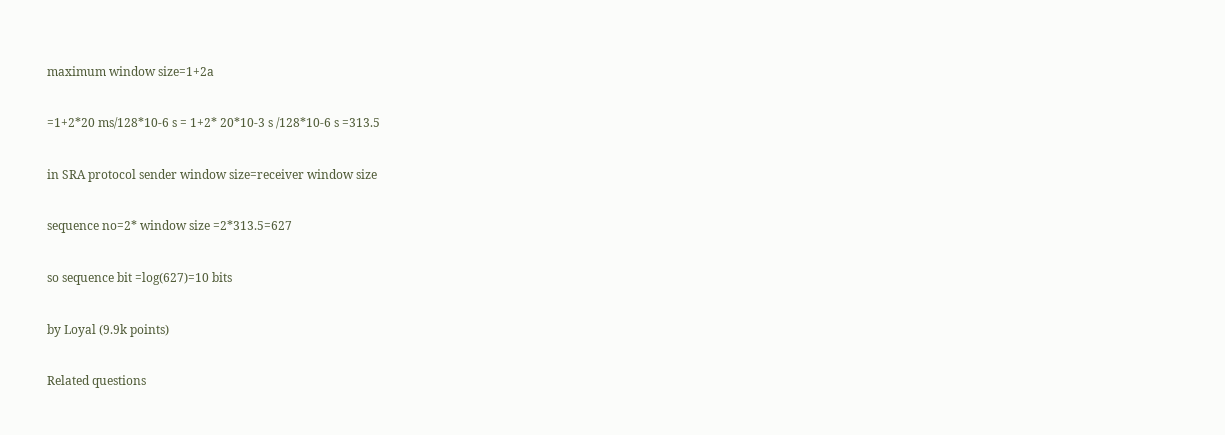maximum window size=1+2a

=1+2*20 ms/128*10-6 s = 1+2* 20*10-3 s /128*10-6 s =313.5

in SRA protocol sender window size=receiver window size

sequence no=2* window size =2*313.5=627

so sequence bit =log(627)=10 bits

by Loyal (9.9k points)

Related questions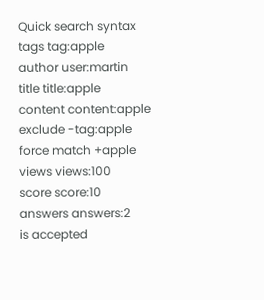Quick search syntax
tags tag:apple
author user:martin
title title:apple
content content:apple
exclude -tag:apple
force match +apple
views views:100
score score:10
answers answers:2
is accepted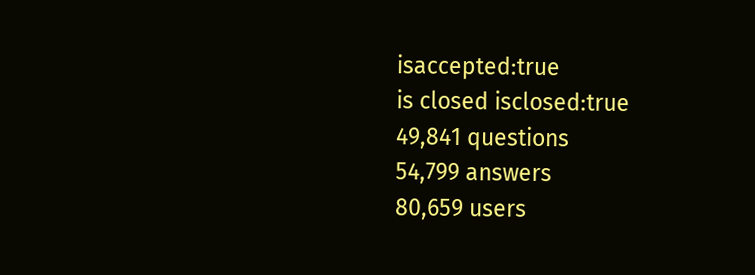isaccepted:true
is closed isclosed:true
49,841 questions
54,799 answers
80,659 users